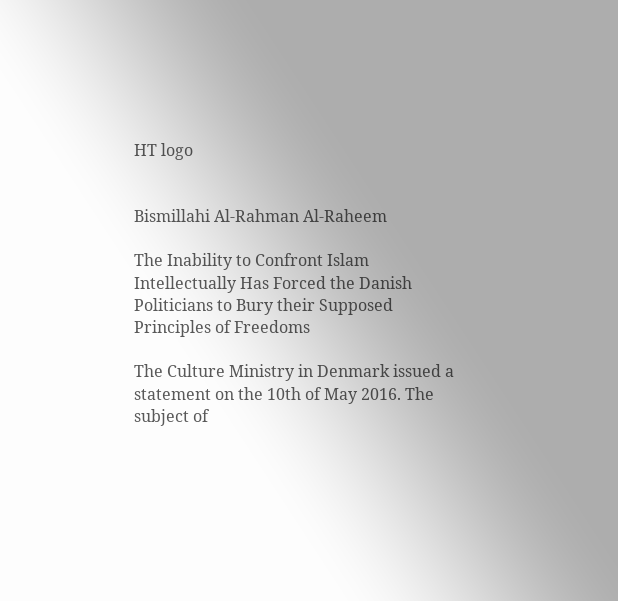HT logo


Bismillahi Al-Rahman Al-Raheem

The Inability to Confront Islam Intellectually Has Forced the Danish Politicians to Bury their Supposed Principles of Freedoms

The Culture Ministry in Denmark issued a statement on the 10th of May 2016. The subject of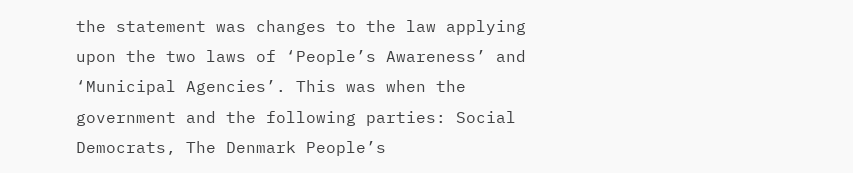the statement was changes to the law applying upon the two laws of ‘People’s Awareness’ and ‘Municipal Agencies’. This was when the government and the following parties: Social Democrats, The Denmark People’s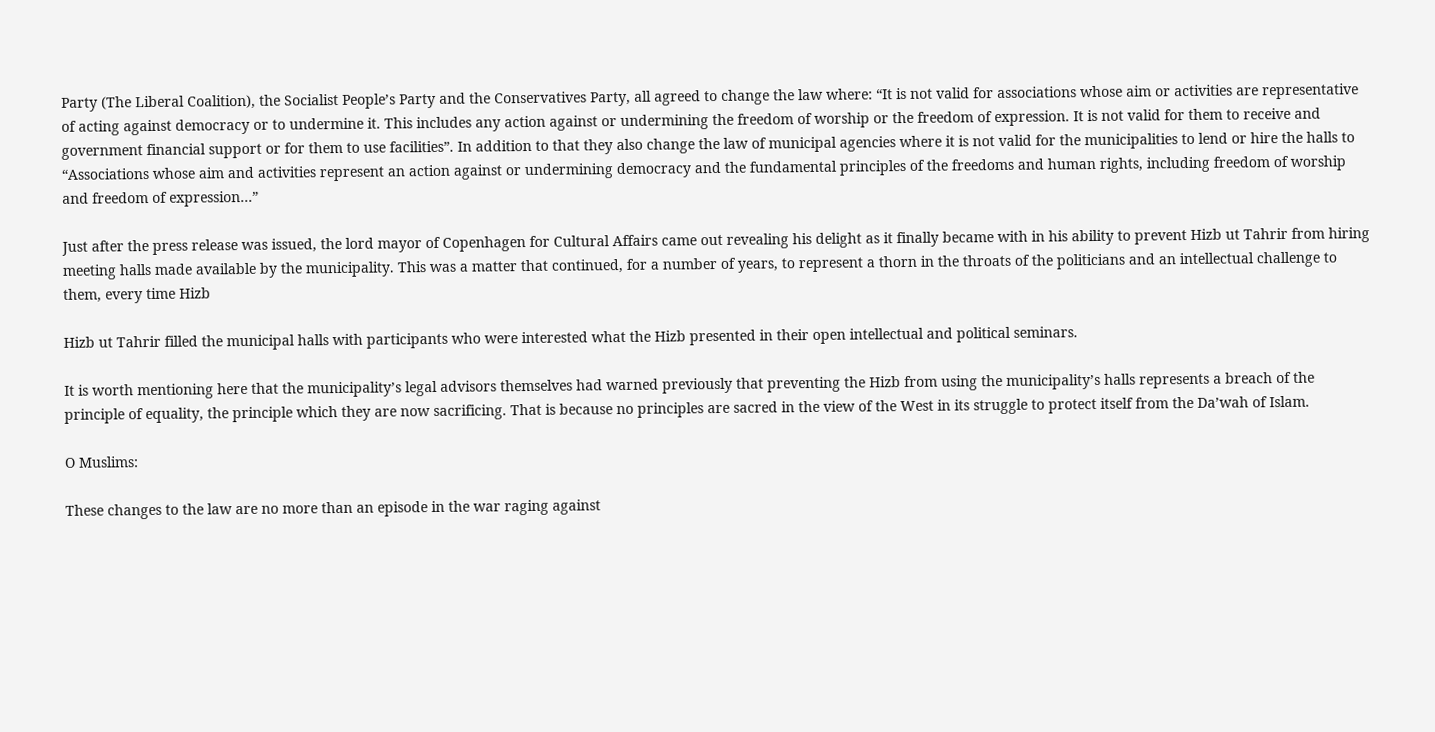Party (The Liberal Coalition), the Socialist People’s Party and the Conservatives Party, all agreed to change the law where: “It is not valid for associations whose aim or activities are representative of acting against democracy or to undermine it. This includes any action against or undermining the freedom of worship or the freedom of expression. It is not valid for them to receive and government financial support or for them to use facilities”. In addition to that they also change the law of municipal agencies where it is not valid for the municipalities to lend or hire the halls to “Associations whose aim and activities represent an action against or undermining democracy and the fundamental principles of the freedoms and human rights, including freedom of worship and freedom of expression…”

Just after the press release was issued, the lord mayor of Copenhagen for Cultural Affairs came out revealing his delight as it finally became with in his ability to prevent Hizb ut Tahrir from hiring meeting halls made available by the municipality. This was a matter that continued, for a number of years, to represent a thorn in the throats of the politicians and an intellectual challenge to them, every time Hizb

Hizb ut Tahrir filled the municipal halls with participants who were interested what the Hizb presented in their open intellectual and political seminars.

It is worth mentioning here that the municipality’s legal advisors themselves had warned previously that preventing the Hizb from using the municipality’s halls represents a breach of the principle of equality, the principle which they are now sacrificing. That is because no principles are sacred in the view of the West in its struggle to protect itself from the Da’wah of Islam.

O Muslims:

These changes to the law are no more than an episode in the war raging against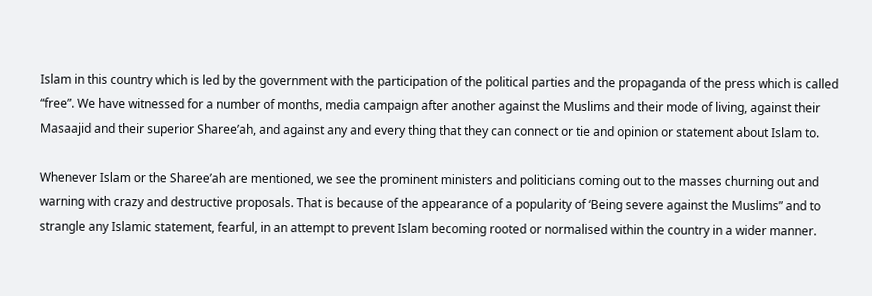Islam in this country which is led by the government with the participation of the political parties and the propaganda of the press which is called “free”. We have witnessed for a number of months, media campaign after another against the Muslims and their mode of living, against their Masaajid and their superior Sharee’ah, and against any and every thing that they can connect or tie and opinion or statement about Islam to.

Whenever Islam or the Sharee’ah are mentioned, we see the prominent ministers and politicians coming out to the masses churning out and warning with crazy and destructive proposals. That is because of the appearance of a popularity of ‘Being severe against the Muslims” and to strangle any Islamic statement, fearful, in an attempt to prevent Islam becoming rooted or normalised within the country in a wider manner.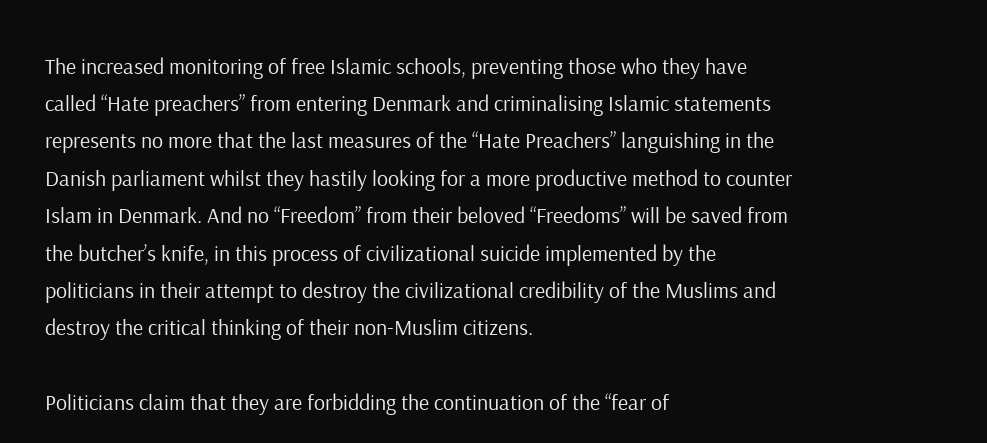The increased monitoring of free Islamic schools, preventing those who they have called “Hate preachers” from entering Denmark and criminalising Islamic statements represents no more that the last measures of the “Hate Preachers” languishing in the Danish parliament whilst they hastily looking for a more productive method to counter Islam in Denmark. And no “Freedom” from their beloved “Freedoms” will be saved from the butcher’s knife, in this process of civilizational suicide implemented by the politicians in their attempt to destroy the civilizational credibility of the Muslims and destroy the critical thinking of their non-Muslim citizens.

Politicians claim that they are forbidding the continuation of the “fear of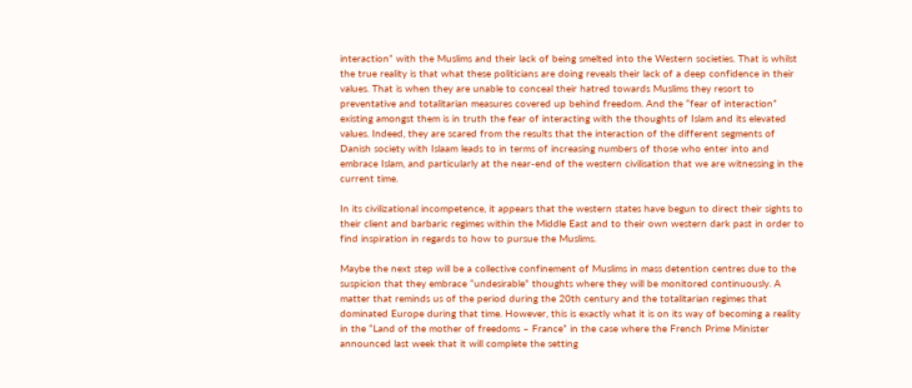interaction” with the Muslims and their lack of being smelted into the Western societies. That is whilst the true reality is that what these politicians are doing reveals their lack of a deep confidence in their values. That is when they are unable to conceal their hatred towards Muslims they resort to preventative and totalitarian measures covered up behind freedom. And the “fear of interaction” existing amongst them is in truth the fear of interacting with the thoughts of Islam and its elevated values. Indeed, they are scared from the results that the interaction of the different segments of Danish society with Islaam leads to in terms of increasing numbers of those who enter into and embrace Islam, and particularly at the near-end of the western civilisation that we are witnessing in the current time.

In its civilizational incompetence, it appears that the western states have begun to direct their sights to their client and barbaric regimes within the Middle East and to their own western dark past in order to find inspiration in regards to how to pursue the Muslims.

Maybe the next step will be a collective confinement of Muslims in mass detention centres due to the suspicion that they embrace “undesirable” thoughts where they will be monitored continuously. A matter that reminds us of the period during the 20th century and the totalitarian regimes that dominated Europe during that time. However, this is exactly what it is on its way of becoming a reality in the “Land of the mother of freedoms – France” in the case where the French Prime Minister announced last week that it will complete the setting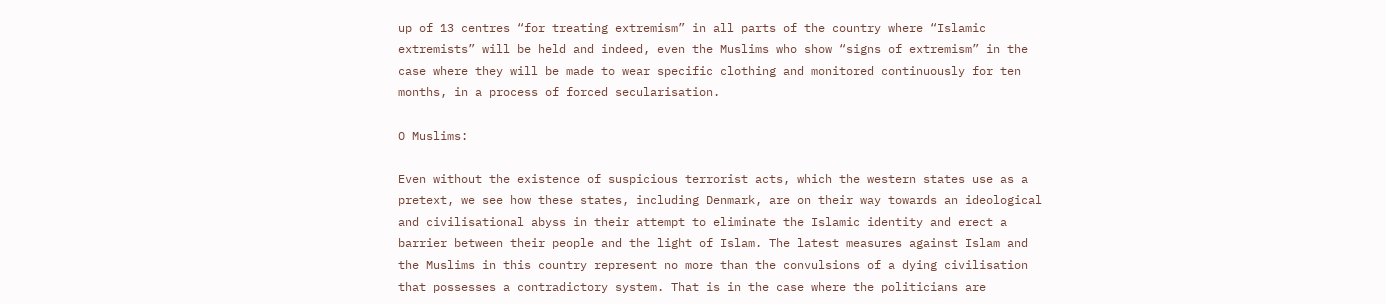up of 13 centres “for treating extremism” in all parts of the country where “Islamic extremists” will be held and indeed, even the Muslims who show “signs of extremism” in the case where they will be made to wear specific clothing and monitored continuously for ten months, in a process of forced secularisation.

O Muslims:

Even without the existence of suspicious terrorist acts, which the western states use as a pretext, we see how these states, including Denmark, are on their way towards an ideological and civilisational abyss in their attempt to eliminate the Islamic identity and erect a barrier between their people and the light of Islam. The latest measures against Islam and the Muslims in this country represent no more than the convulsions of a dying civilisation that possesses a contradictory system. That is in the case where the politicians are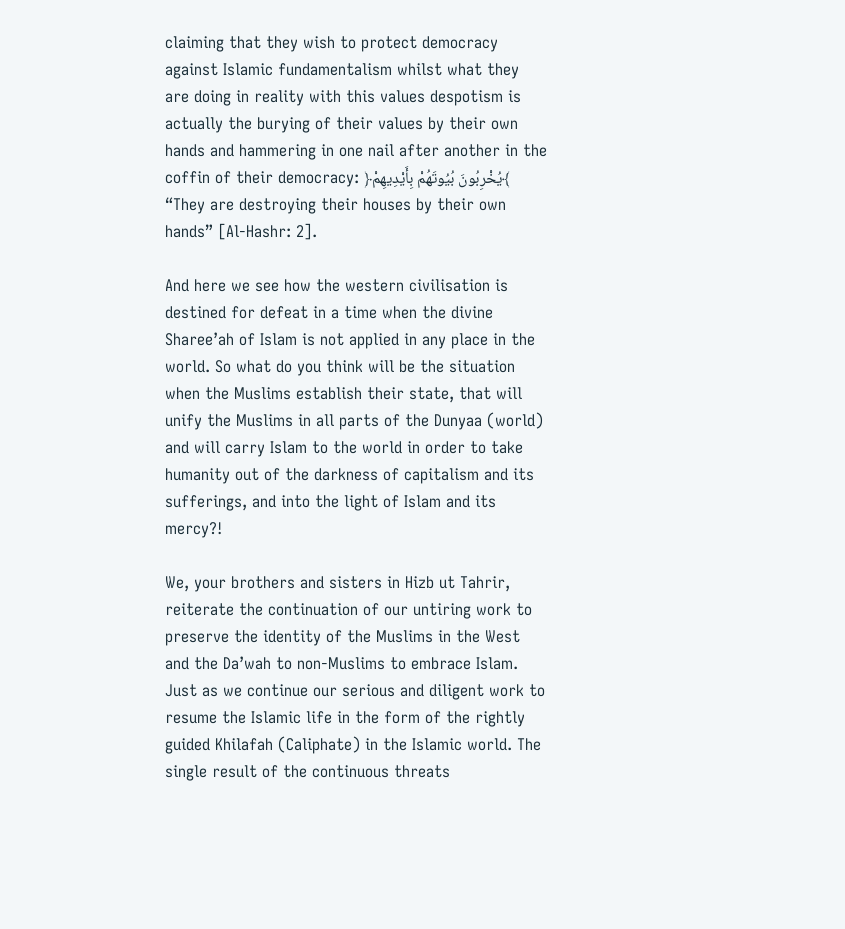claiming that they wish to protect democracy against Islamic fundamentalism whilst what they are doing in reality with this values despotism is actually the burying of their values by their own hands and hammering in one nail after another in the coffin of their democracy: ﴿يُخْرِبُونَ بُيُوتَهُمْ بِأَيْدِيهِمْ﴾ “They are destroying their houses by their own hands” [Al-Hashr: 2].

And here we see how the western civilisation is destined for defeat in a time when the divine Sharee’ah of Islam is not applied in any place in the world. So what do you think will be the situation when the Muslims establish their state, that will unify the Muslims in all parts of the Dunyaa (world) and will carry Islam to the world in order to take humanity out of the darkness of capitalism and its sufferings, and into the light of Islam and its mercy?!

We, your brothers and sisters in Hizb ut Tahrir, reiterate the continuation of our untiring work to preserve the identity of the Muslims in the West and the Da’wah to non-Muslims to embrace Islam. Just as we continue our serious and diligent work to resume the Islamic life in the form of the rightly guided Khilafah (Caliphate) in the Islamic world. The single result of the continuous threats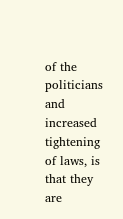of the politicians and increased tightening of laws, is that they are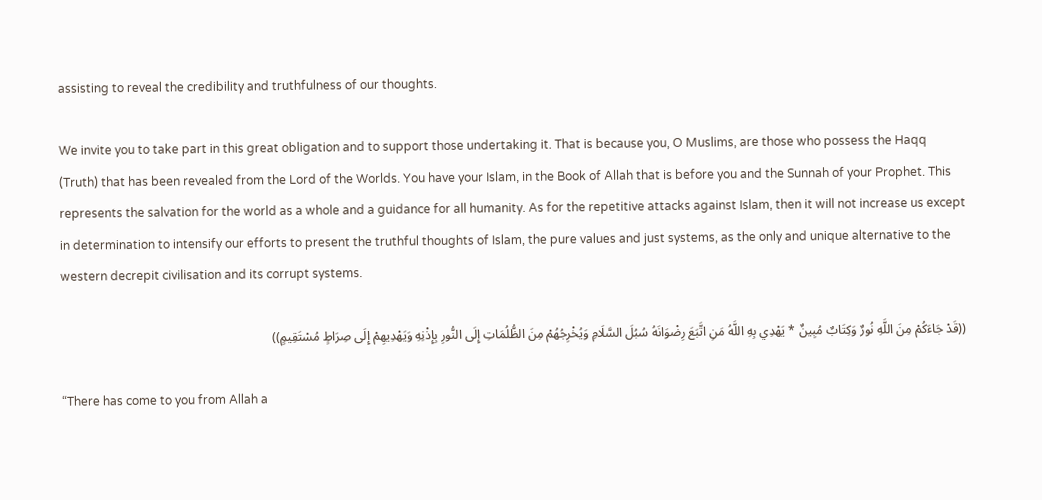assisting to reveal the credibility and truthfulness of our thoughts.

We invite you to take part in this great obligation and to support those undertaking it. That is because you, O Muslims, are those who possess the Haqq (Truth) that has been revealed from the Lord of the Worlds. You have your Islam, in the Book of Allah that is before you and the Sunnah of your Prophet. This represents the salvation for the world as a whole and a guidance for all humanity. As for the repetitive attacks against Islam, then it will not increase us except in determination to intensify our efforts to present the truthful thoughts of Islam, the pure values and just systems, as the only and unique alternative to the western decrepit civilisation and its corrupt systems.

((قَدْ جَاءَكُمْ مِنَ اللَّهِ نُورٌ وَكِتَابٌ مُبِينٌ * يَهْدِي بِهِ اللَّهُ مَنِ اتَّبَعَ رِضْوَانَهُ سُبُلَ السَّلَامِ وَيُخْرِجُهُمْ مِنَ الظُّلُمَاتِ إِلَى النُّورِ بِإِذْنِهِ وَيَهْدِيهِمْ إِلَى صِرَاطٍ مُسْتَقِيمٍ))

“There has come to you from Allah a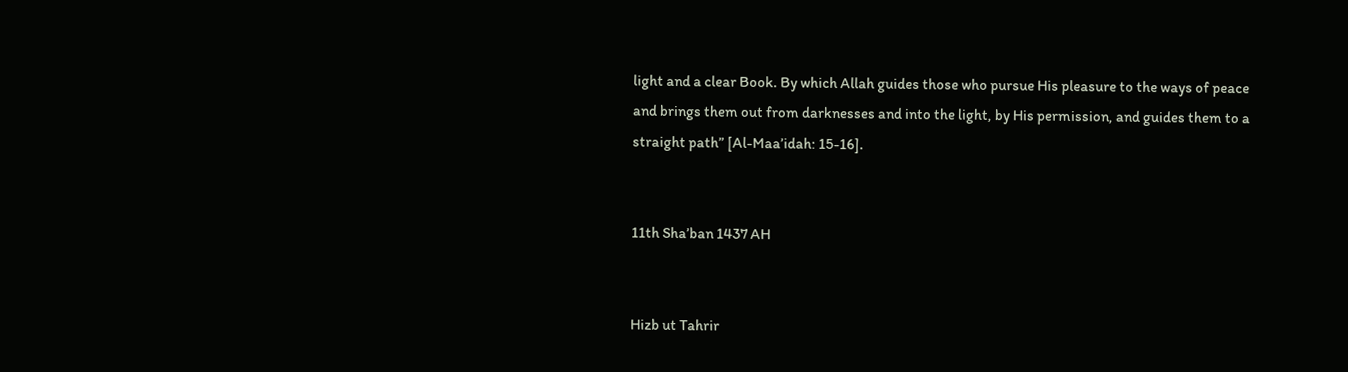light and a clear Book. By which Allah guides those who pursue His pleasure to the ways of peace and brings them out from darknesses and into the light, by His permission, and guides them to a straight path” [Al-Maa’idah: 15-16].


11th Sha’ban 1437 AH


Hizb ut Tahrir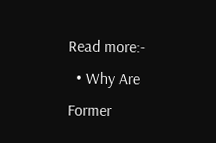Read more:-
  • Why Are Former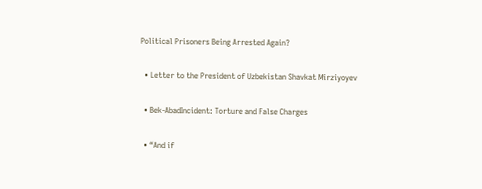Political Prisoners Being Arrested Again?

  • Letter to the President of Uzbekistan Shavkat Mirziyoyev

  • Bek-AbadIncident: Torture and False Charges

  • “And if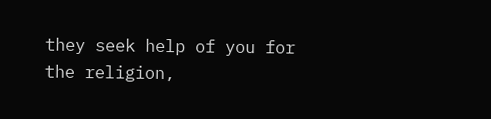they seek help of you for the religion,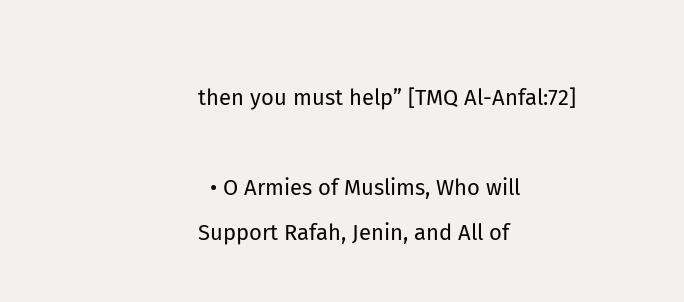then you must help” [TMQ Al-Anfal:72]

  • O Armies of Muslims, Who will Support Rafah, Jenin, and All of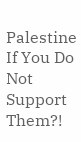Palestine If You Do Not Support Them?!